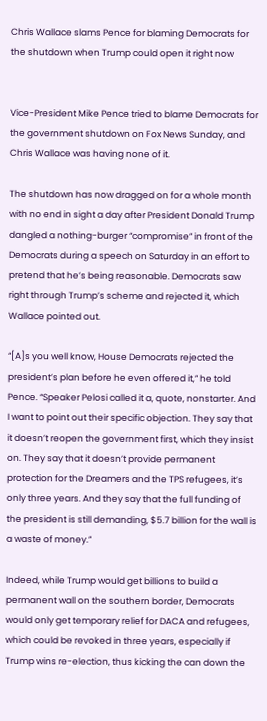Chris Wallace slams Pence for blaming Democrats for the shutdown when Trump could open it right now


Vice-President Mike Pence tried to blame Democrats for the government shutdown on Fox News Sunday, and Chris Wallace was having none of it.

The shutdown has now dragged on for a whole month with no end in sight a day after President Donald Trump dangled a nothing-burger “compromise” in front of the Democrats during a speech on Saturday in an effort to pretend that he’s being reasonable. Democrats saw right through Trump’s scheme and rejected it, which Wallace pointed out.

“[A]s you well know, House Democrats rejected the president’s plan before he even offered it,” he told Pence. “Speaker Pelosi called it a, quote, nonstarter. And I want to point out their specific objection. They say that it doesn’t reopen the government first, which they insist on. They say that it doesn’t provide permanent protection for the Dreamers and the TPS refugees, it’s only three years. And they say that the full funding of the president is still demanding, $5.7 billion for the wall is a waste of money.”

Indeed, while Trump would get billions to build a permanent wall on the southern border, Democrats would only get temporary relief for DACA and refugees, which could be revoked in three years, especially if Trump wins re-election, thus kicking the can down the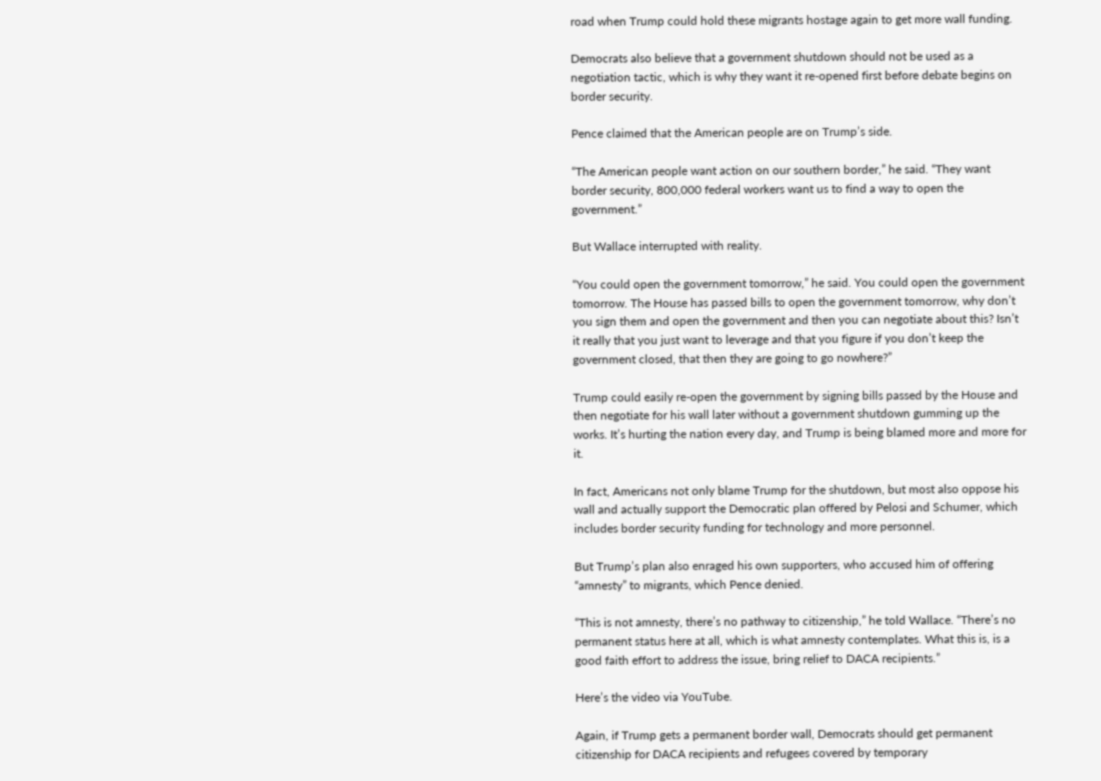road when Trump could hold these migrants hostage again to get more wall funding.

Democrats also believe that a government shutdown should not be used as a negotiation tactic, which is why they want it re-opened first before debate begins on border security.

Pence claimed that the American people are on Trump’s side.

“The American people want action on our southern border,” he said. “They want border security, 800,000 federal workers want us to find a way to open the government.”

But Wallace interrupted with reality.

“You could open the government tomorrow,” he said. You could open the government tomorrow. The House has passed bills to open the government tomorrow, why don’t you sign them and open the government and then you can negotiate about this? Isn’t it really that you just want to leverage and that you figure if you don’t keep the government closed, that then they are going to go nowhere?”

Trump could easily re-open the government by signing bills passed by the House and then negotiate for his wall later without a government shutdown gumming up the works. It’s hurting the nation every day, and Trump is being blamed more and more for it.

In fact, Americans not only blame Trump for the shutdown, but most also oppose his wall and actually support the Democratic plan offered by Pelosi and Schumer, which includes border security funding for technology and more personnel.

But Trump’s plan also enraged his own supporters, who accused him of offering “amnesty” to migrants, which Pence denied.

“This is not amnesty, there’s no pathway to citizenship,” he told Wallace. “There’s no permanent status here at all, which is what amnesty contemplates. What this is, is a good faith effort to address the issue, bring relief to DACA recipients.”

Here’s the video via YouTube.

Again, if Trump gets a permanent border wall, Democrats should get permanent citizenship for DACA recipients and refugees covered by temporary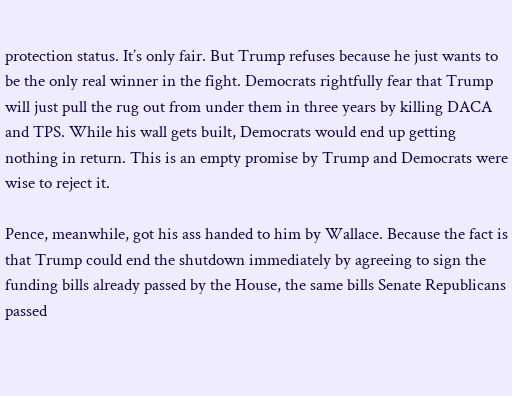protection status. It’s only fair. But Trump refuses because he just wants to be the only real winner in the fight. Democrats rightfully fear that Trump will just pull the rug out from under them in three years by killing DACA and TPS. While his wall gets built, Democrats would end up getting nothing in return. This is an empty promise by Trump and Democrats were wise to reject it.

Pence, meanwhile, got his ass handed to him by Wallace. Because the fact is that Trump could end the shutdown immediately by agreeing to sign the funding bills already passed by the House, the same bills Senate Republicans passed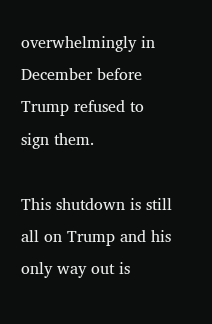overwhelmingly in December before Trump refused to sign them.

This shutdown is still all on Trump and his only way out is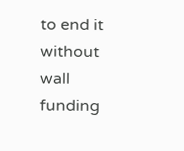to end it without wall funding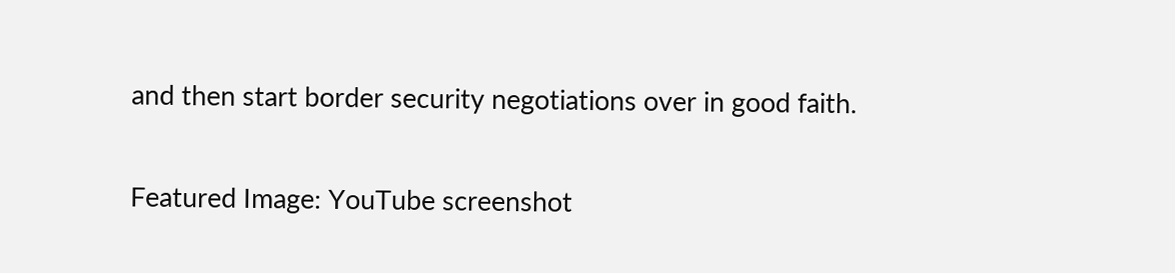and then start border security negotiations over in good faith.

Featured Image: YouTube screenshot